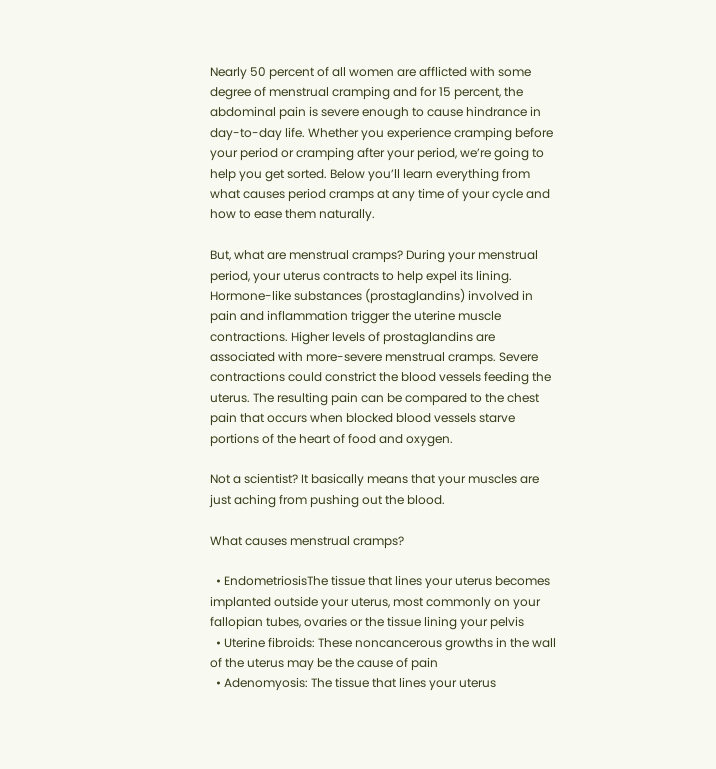Nearly 50 percent of all women are afflicted with some degree of menstrual cramping and for 15 percent, the abdominal pain is severe enough to cause hindrance in day-to-day life. Whether you experience cramping before your period or cramping after your period, we’re going to help you get sorted. Below you’ll learn everything from what causes period cramps at any time of your cycle and how to ease them naturally.

But, what are menstrual cramps? During your menstrual period, your uterus contracts to help expel its lining. Hormone-like substances (prostaglandins) involved in pain and inflammation trigger the uterine muscle contractions. Higher levels of prostaglandins are associated with more-severe menstrual cramps. Severe contractions could constrict the blood vessels feeding the uterus. The resulting pain can be compared to the chest pain that occurs when blocked blood vessels starve portions of the heart of food and oxygen.

Not a scientist? It basically means that your muscles are just aching from pushing out the blood.

What causes menstrual cramps?

  • EndometriosisThe tissue that lines your uterus becomes implanted outside your uterus, most commonly on your fallopian tubes, ovaries or the tissue lining your pelvis
  • Uterine fibroids: These noncancerous growths in the wall of the uterus may be the cause of pain
  • Adenomyosis: The tissue that lines your uterus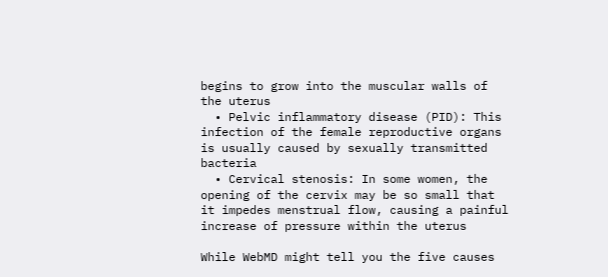begins to grow into the muscular walls of the uterus
  • Pelvic inflammatory disease (PID): This infection of the female reproductive organs is usually caused by sexually transmitted bacteria
  • Cervical stenosis: In some women, the opening of the cervix may be so small that it impedes menstrual flow, causing a painful increase of pressure within the uterus

While WebMD might tell you the five causes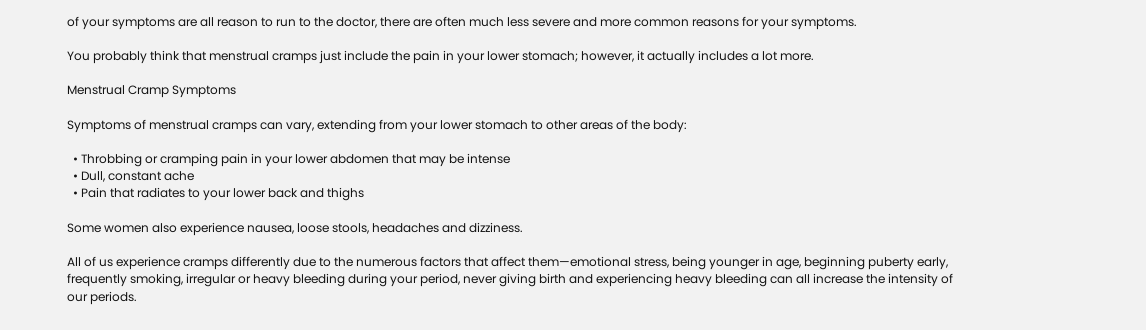of your symptoms are all reason to run to the doctor, there are often much less severe and more common reasons for your symptoms.

You probably think that menstrual cramps just include the pain in your lower stomach; however, it actually includes a lot more.

Menstrual Cramp Symptoms

Symptoms of menstrual cramps can vary, extending from your lower stomach to other areas of the body:

  • Throbbing or cramping pain in your lower abdomen that may be intense
  • Dull, constant ache
  • Pain that radiates to your lower back and thighs

Some women also experience nausea, loose stools, headaches and dizziness.

All of us experience cramps differently due to the numerous factors that affect them—emotional stress, being younger in age, beginning puberty early, frequently smoking, irregular or heavy bleeding during your period, never giving birth and experiencing heavy bleeding can all increase the intensity of our periods.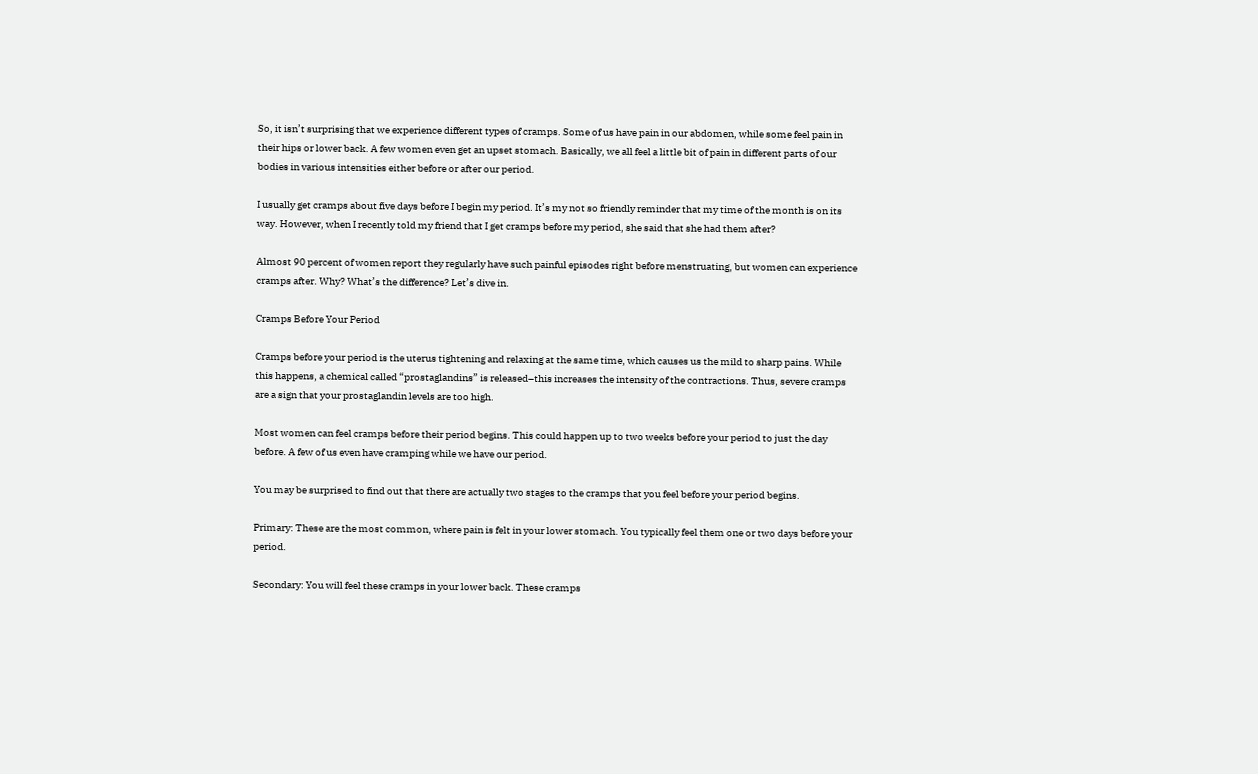So, it isn’t surprising that we experience different types of cramps. Some of us have pain in our abdomen, while some feel pain in their hips or lower back. A few women even get an upset stomach. Basically, we all feel a little bit of pain in different parts of our bodies in various intensities either before or after our period.

I usually get cramps about five days before I begin my period. It’s my not so friendly reminder that my time of the month is on its way. However, when I recently told my friend that I get cramps before my period, she said that she had them after?

Almost 90 percent of women report they regularly have such painful episodes right before menstruating, but women can experience cramps after. Why? What’s the difference? Let’s dive in.

Cramps Before Your Period

Cramps before your period is the uterus tightening and relaxing at the same time, which causes us the mild to sharp pains. While this happens, a chemical called “prostaglandins” is released–this increases the intensity of the contractions. Thus, severe cramps are a sign that your prostaglandin levels are too high.

Most women can feel cramps before their period begins. This could happen up to two weeks before your period to just the day before. A few of us even have cramping while we have our period.

You may be surprised to find out that there are actually two stages to the cramps that you feel before your period begins.

Primary: These are the most common, where pain is felt in your lower stomach. You typically feel them one or two days before your period.

Secondary: You will feel these cramps in your lower back. These cramps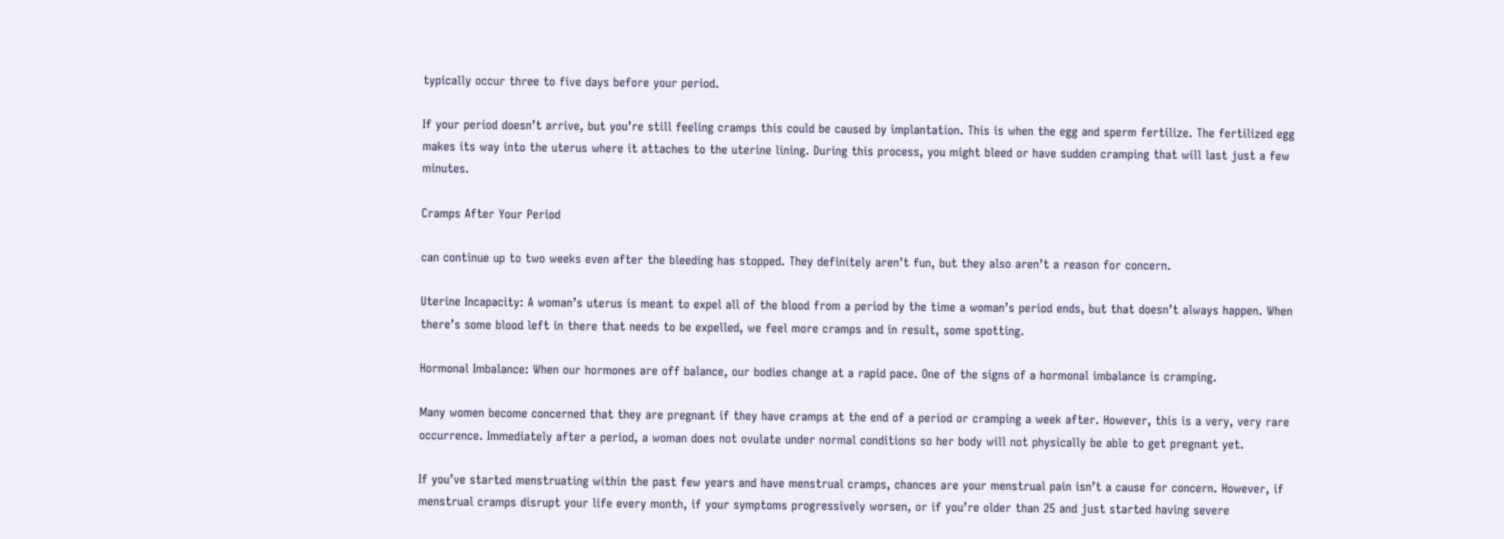typically occur three to five days before your period.

If your period doesn’t arrive, but you’re still feeling cramps this could be caused by implantation. This is when the egg and sperm fertilize. The fertilized egg makes its way into the uterus where it attaches to the uterine lining. During this process, you might bleed or have sudden cramping that will last just a few minutes.

Cramps After Your Period

can continue up to two weeks even after the bleeding has stopped. They definitely aren’t fun, but they also aren’t a reason for concern.

Uterine Incapacity: A woman’s uterus is meant to expel all of the blood from a period by the time a woman’s period ends, but that doesn’t always happen. When there’s some blood left in there that needs to be expelled, we feel more cramps and in result, some spotting.

Hormonal Imbalance: When our hormones are off balance, our bodies change at a rapid pace. One of the signs of a hormonal imbalance is cramping.

Many women become concerned that they are pregnant if they have cramps at the end of a period or cramping a week after. However, this is a very, very rare occurrence. Immediately after a period, a woman does not ovulate under normal conditions so her body will not physically be able to get pregnant yet.

If you’ve started menstruating within the past few years and have menstrual cramps, chances are your menstrual pain isn’t a cause for concern. However, if menstrual cramps disrupt your life every month, if your symptoms progressively worsen, or if you’re older than 25 and just started having severe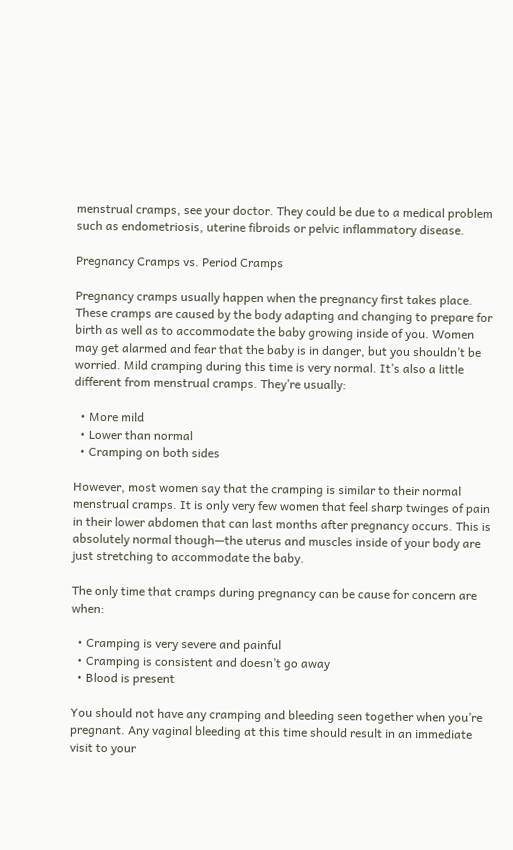menstrual cramps, see your doctor. They could be due to a medical problem such as endometriosis, uterine fibroids or pelvic inflammatory disease.

Pregnancy Cramps vs. Period Cramps

Pregnancy cramps usually happen when the pregnancy first takes place. These cramps are caused by the body adapting and changing to prepare for birth as well as to accommodate the baby growing inside of you. Women may get alarmed and fear that the baby is in danger, but you shouldn’t be worried. Mild cramping during this time is very normal. It’s also a little different from menstrual cramps. They’re usually:

  • More mild
  • Lower than normal
  • Cramping on both sides

However, most women say that the cramping is similar to their normal menstrual cramps. It is only very few women that feel sharp twinges of pain in their lower abdomen that can last months after pregnancy occurs. This is absolutely normal though—the uterus and muscles inside of your body are just stretching to accommodate the baby.

The only time that cramps during pregnancy can be cause for concern are when:

  • Cramping is very severe and painful
  • Cramping is consistent and doesn’t go away
  • Blood is present

You should not have any cramping and bleeding seen together when you’re pregnant. Any vaginal bleeding at this time should result in an immediate visit to your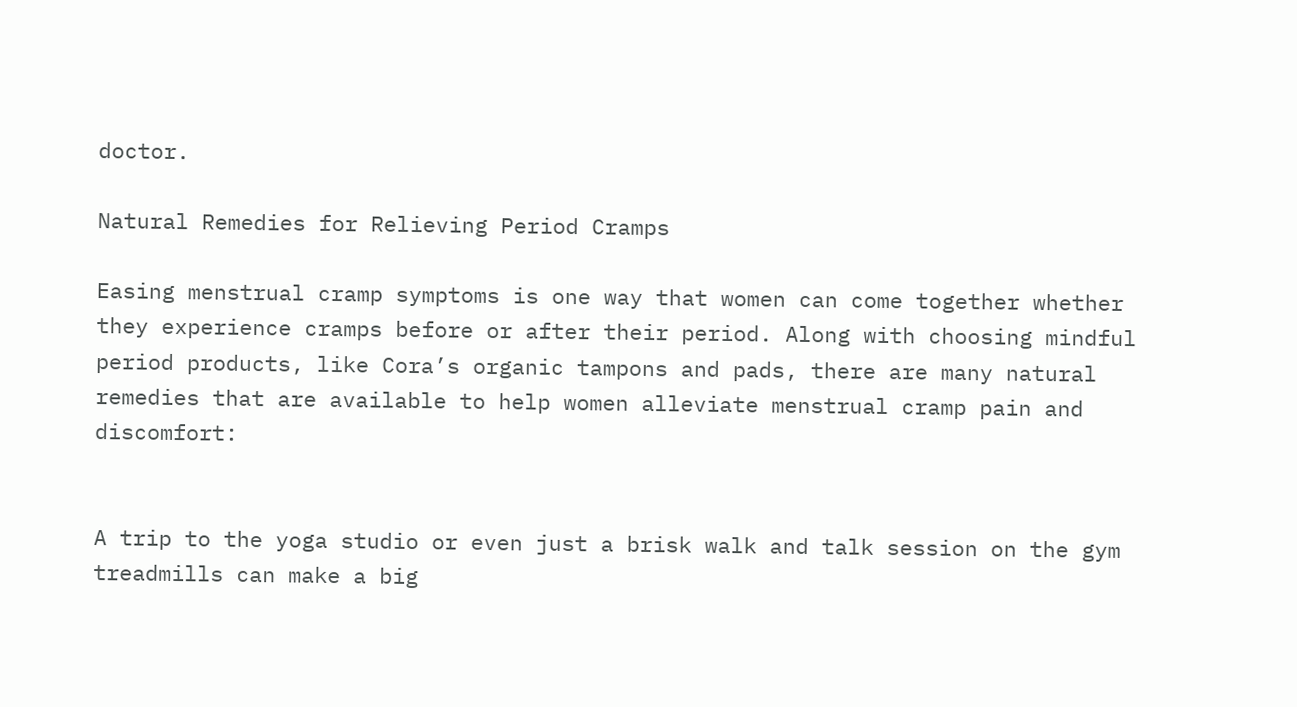doctor.

Natural Remedies for Relieving Period Cramps

Easing menstrual cramp symptoms is one way that women can come together whether they experience cramps before or after their period. Along with choosing mindful period products, like Cora’s organic tampons and pads, there are many natural remedies that are available to help women alleviate menstrual cramp pain and discomfort:


A trip to the yoga studio or even just a brisk walk and talk session on the gym treadmills can make a big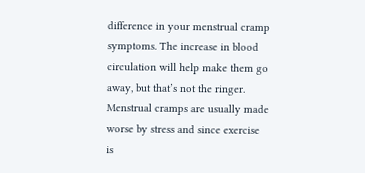difference in your menstrual cramp symptoms. The increase in blood circulation will help make them go away, but that’s not the ringer. Menstrual cramps are usually made worse by stress and since exercise is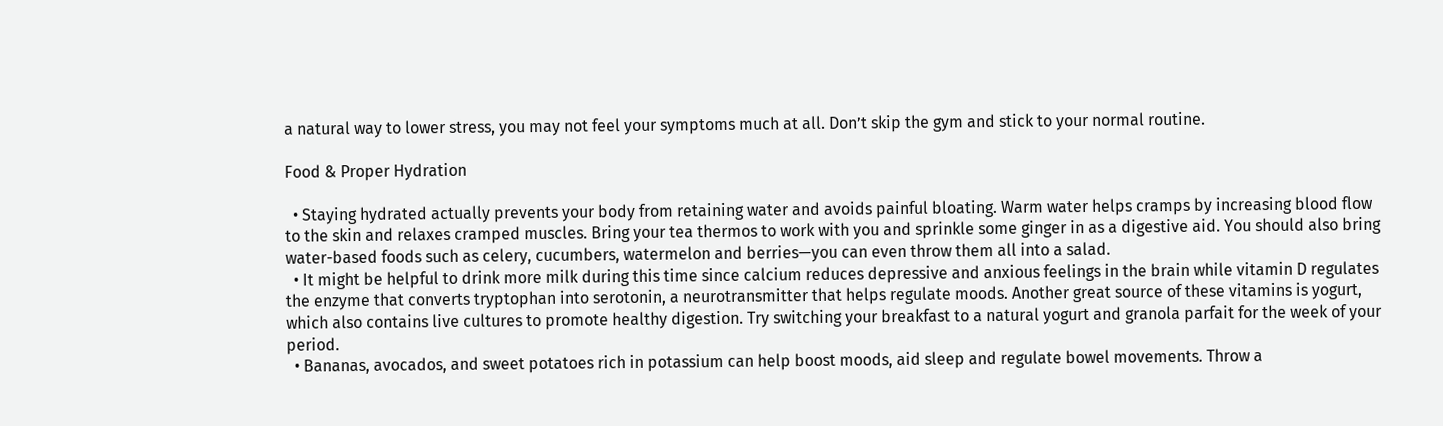a natural way to lower stress, you may not feel your symptoms much at all. Don’t skip the gym and stick to your normal routine.

Food & Proper Hydration

  • Staying hydrated actually prevents your body from retaining water and avoids painful bloating. Warm water helps cramps by increasing blood flow to the skin and relaxes cramped muscles. Bring your tea thermos to work with you and sprinkle some ginger in as a digestive aid. You should also bring water-based foods such as celery, cucumbers, watermelon and berries—you can even throw them all into a salad.
  • It might be helpful to drink more milk during this time since calcium reduces depressive and anxious feelings in the brain while vitamin D regulates the enzyme that converts tryptophan into serotonin, a neurotransmitter that helps regulate moods. Another great source of these vitamins is yogurt, which also contains live cultures to promote healthy digestion. Try switching your breakfast to a natural yogurt and granola parfait for the week of your period.
  • Bananas, avocados, and sweet potatoes rich in potassium can help boost moods, aid sleep and regulate bowel movements. Throw a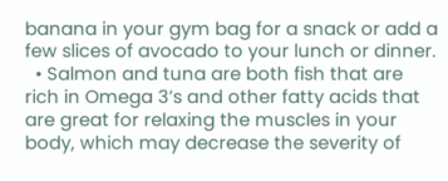banana in your gym bag for a snack or add a few slices of avocado to your lunch or dinner.
  • Salmon and tuna are both fish that are rich in Omega 3’s and other fatty acids that are great for relaxing the muscles in your body, which may decrease the severity of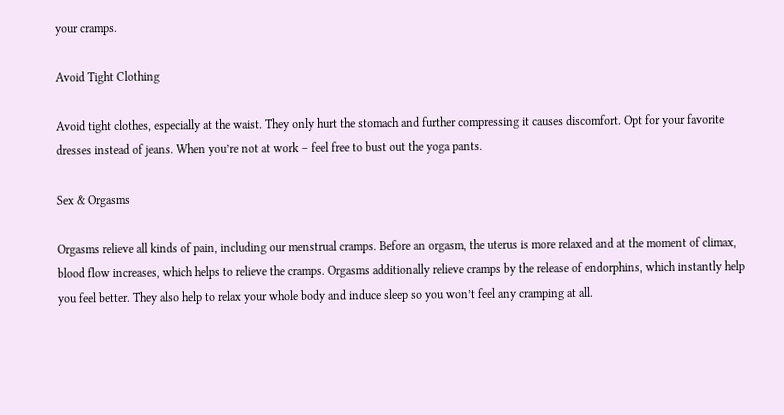your cramps.

Avoid Tight Clothing

Avoid tight clothes, especially at the waist. They only hurt the stomach and further compressing it causes discomfort. Opt for your favorite dresses instead of jeans. When you’re not at work – feel free to bust out the yoga pants.

Sex & Orgasms

Orgasms relieve all kinds of pain, including our menstrual cramps. Before an orgasm, the uterus is more relaxed and at the moment of climax, blood flow increases, which helps to relieve the cramps. Orgasms additionally relieve cramps by the release of endorphins, which instantly help you feel better. They also help to relax your whole body and induce sleep so you won’t feel any cramping at all.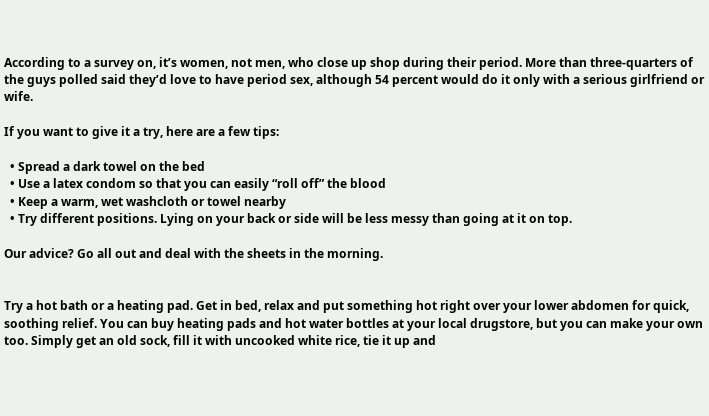According to a survey on, it’s women, not men, who close up shop during their period. More than three-quarters of the guys polled said they’d love to have period sex, although 54 percent would do it only with a serious girlfriend or wife.

If you want to give it a try, here are a few tips:

  • Spread a dark towel on the bed
  • Use a latex condom so that you can easily “roll off” the blood
  • Keep a warm, wet washcloth or towel nearby
  • Try different positions. Lying on your back or side will be less messy than going at it on top.

Our advice? Go all out and deal with the sheets in the morning.


Try a hot bath or a heating pad. Get in bed, relax and put something hot right over your lower abdomen for quick, soothing relief. You can buy heating pads and hot water bottles at your local drugstore, but you can make your own too. Simply get an old sock, fill it with uncooked white rice, tie it up and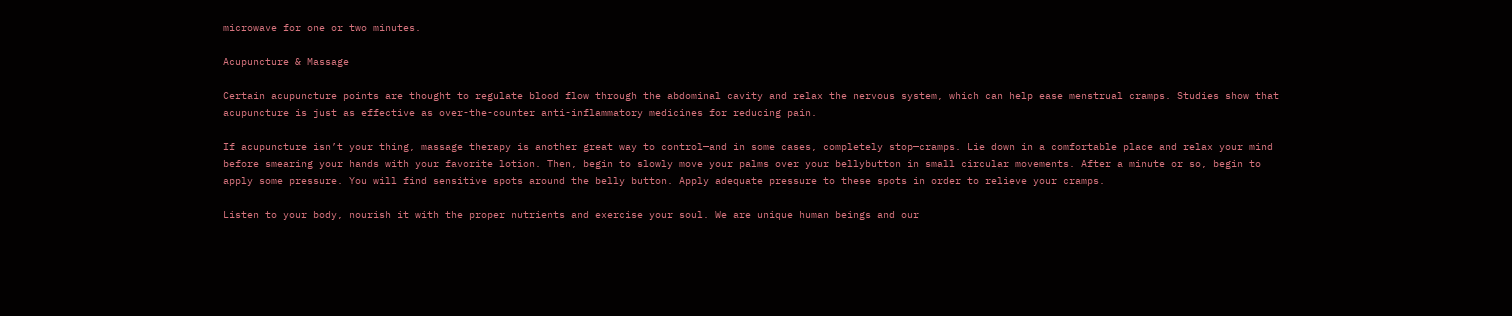microwave for one or two minutes.

Acupuncture & Massage

Certain acupuncture points are thought to regulate blood flow through the abdominal cavity and relax the nervous system, which can help ease menstrual cramps. Studies show that acupuncture is just as effective as over-the-counter anti-inflammatory medicines for reducing pain.

If acupuncture isn’t your thing, massage therapy is another great way to control—and in some cases, completely stop—cramps. Lie down in a comfortable place and relax your mind before smearing your hands with your favorite lotion. Then, begin to slowly move your palms over your bellybutton in small circular movements. After a minute or so, begin to apply some pressure. You will find sensitive spots around the belly button. Apply adequate pressure to these spots in order to relieve your cramps.

Listen to your body, nourish it with the proper nutrients and exercise your soul. We are unique human beings and our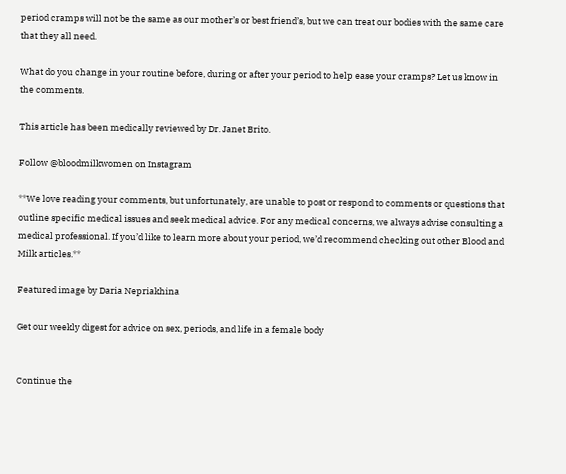period cramps will not be the same as our mother’s or best friend’s, but we can treat our bodies with the same care that they all need.

What do you change in your routine before, during or after your period to help ease your cramps? Let us know in the comments.

This article has been medically reviewed by Dr. Janet Brito.

Follow @bloodmilkwomen on Instagram

**We love reading your comments, but unfortunately, are unable to post or respond to comments or questions that outline specific medical issues and seek medical advice. For any medical concerns, we always advise consulting a medical professional. If you’d like to learn more about your period, we’d recommend checking out other Blood and Milk articles.**

Featured image by Daria Nepriakhina

Get our weekly digest for advice on sex, periods, and life in a female body


Continue the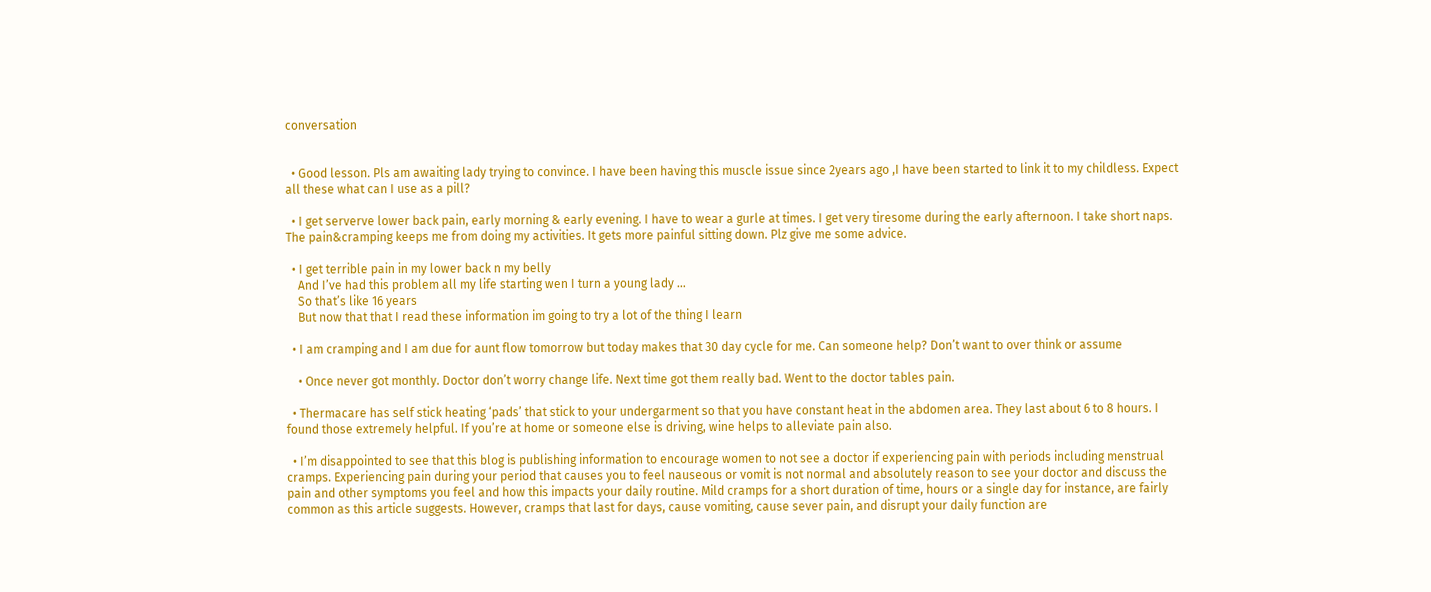conversation


  • Good lesson. Pls am awaiting lady trying to convince. I have been having this muscle issue since 2years ago ,I have been started to link it to my childless. Expect all these what can I use as a pill?

  • I get serverve lower back pain, early morning & early evening. I have to wear a gurle at times. I get very tiresome during the early afternoon. I take short naps. The pain&cramping keeps me from doing my activities. It gets more painful sitting down. Plz give me some advice.

  • I get terrible pain in my lower back n my belly
    And I’ve had this problem all my life starting wen I turn a young lady …
    So that’s like 16 years
    But now that that I read these information im going to try a lot of the thing I learn

  • I am cramping and I am due for aunt flow tomorrow but today makes that 30 day cycle for me. Can someone help? Don’t want to over think or assume

    • Once never got monthly. Doctor don’t worry change life. Next time got them really bad. Went to the doctor tables pain.

  • Thermacare has self stick heating ‘pads’ that stick to your undergarment so that you have constant heat in the abdomen area. They last about 6 to 8 hours. I found those extremely helpful. If you’re at home or someone else is driving, wine helps to alleviate pain also.

  • I’m disappointed to see that this blog is publishing information to encourage women to not see a doctor if experiencing pain with periods including menstrual cramps. Experiencing pain during your period that causes you to feel nauseous or vomit is not normal and absolutely reason to see your doctor and discuss the pain and other symptoms you feel and how this impacts your daily routine. Mild cramps for a short duration of time, hours or a single day for instance, are fairly common as this article suggests. However, cramps that last for days, cause vomiting, cause sever pain, and disrupt your daily function are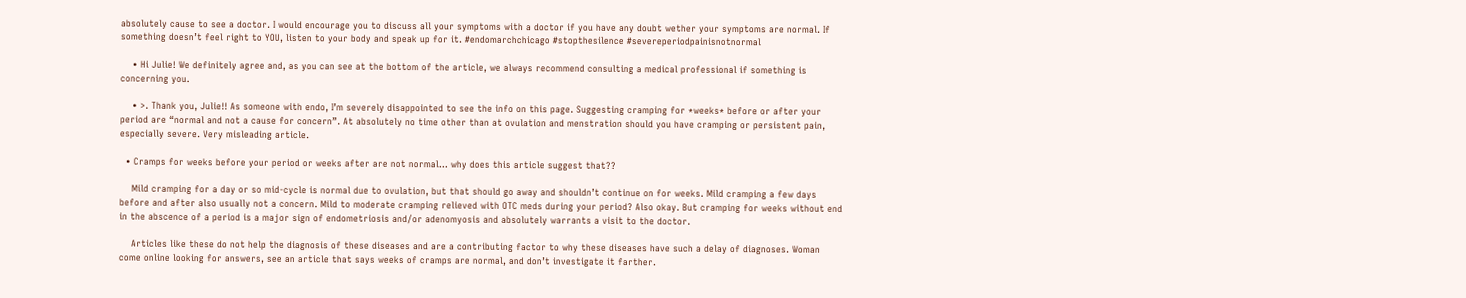absolutely cause to see a doctor. I would encourage you to discuss all your symptoms with a doctor if you have any doubt wether your symptoms are normal. If something doesn’t feel right to YOU, listen to your body and speak up for it. #endomarchchicago #stopthesilence #severeperiodpainisnotnormal

    • Hi Julie! We definitely agree and, as you can see at the bottom of the article, we always recommend consulting a medical professional if something is concerning you.

    • >. Thank you, Julie!! As someone with endo, I’m severely disappointed to see the info on this page. Suggesting cramping for *weeks* before or after your period are “normal and not a cause for concern”. At absolutely no time other than at ovulation and menstration should you have cramping or persistent pain, especially severe. Very misleading article.

  • Cramps for weeks before your period or weeks after are not normal… why does this article suggest that??

    Mild cramping for a day or so mid-cycle is normal due to ovulation, but that should go away and shouldn’t continue on for weeks. Mild cramping a few days before and after also usually not a concern. Mild to moderate cramping relieved with OTC meds during your period? Also okay. But cramping for weeks without end in the abscence of a period is a major sign of endometriosis and/or adenomyosis and absolutely warrants a visit to the doctor.

    Articles like these do not help the diagnosis of these diseases and are a contributing factor to why these diseases have such a delay of diagnoses. Woman come online looking for answers, see an article that says weeks of cramps are normal, and don’t investigate it farther.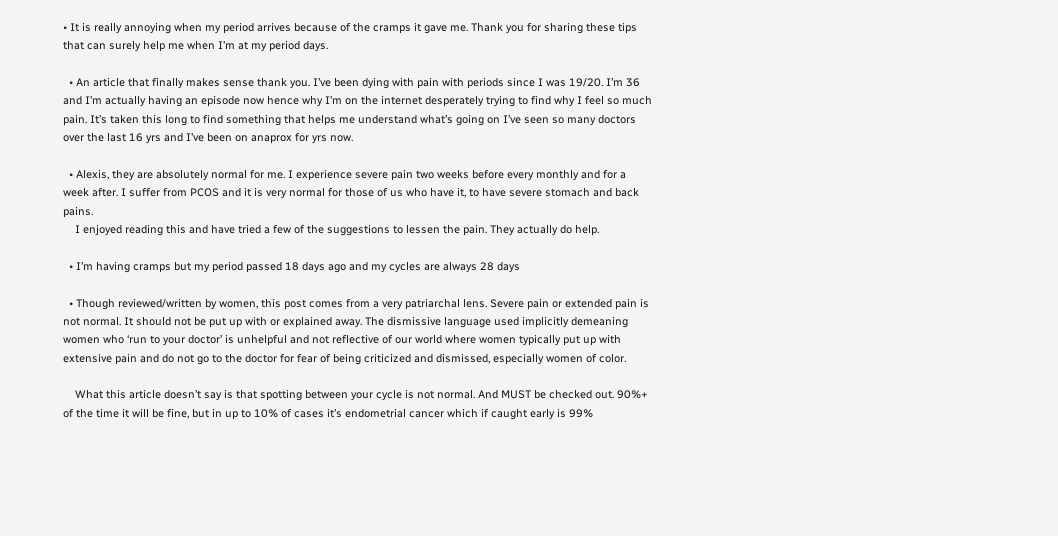• It is really annoying when my period arrives because of the cramps it gave me. Thank you for sharing these tips that can surely help me when I’m at my period days.

  • An article that finally makes sense thank you. I’ve been dying with pain with periods since I was 19/20. I’m 36 and I’m actually having an episode now hence why I’m on the internet desperately trying to find why I feel so much pain. It’s taken this long to find something that helps me understand what’s going on I’ve seen so many doctors over the last 16 yrs and I’ve been on anaprox for yrs now.

  • Alexis, they are absolutely normal for me. I experience severe pain two weeks before every monthly and for a week after. I suffer from PCOS and it is very normal for those of us who have it, to have severe stomach and back pains.
    I enjoyed reading this and have tried a few of the suggestions to lessen the pain. They actually do help.

  • I’m having cramps but my period passed 18 days ago and my cycles are always 28 days

  • Though reviewed/written by women, this post comes from a very patriarchal lens. Severe pain or extended pain is not normal. It should not be put up with or explained away. The dismissive language used implicitly demeaning women who ‘run to your doctor’ is unhelpful and not reflective of our world where women typically put up with extensive pain and do not go to the doctor for fear of being criticized and dismissed, especially women of color.

    What this article doesn’t say is that spotting between your cycle is not normal. And MUST be checked out. 90%+ of the time it will be fine, but in up to 10% of cases it’s endometrial cancer which if caught early is 99%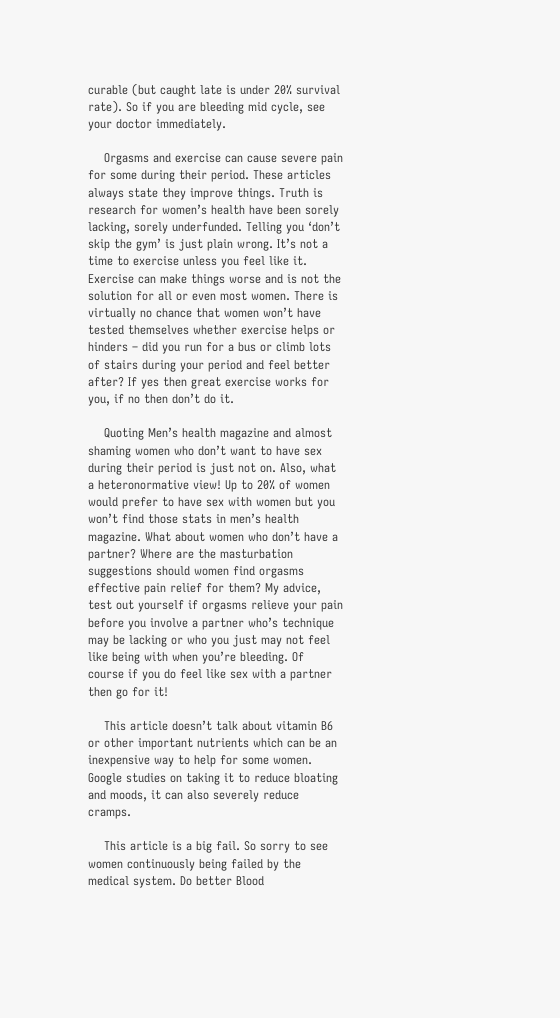curable (but caught late is under 20% survival rate). So if you are bleeding mid cycle, see your doctor immediately.

    Orgasms and exercise can cause severe pain for some during their period. These articles always state they improve things. Truth is research for women’s health have been sorely lacking, sorely underfunded. Telling you ‘don’t skip the gym’ is just plain wrong. It’s not a time to exercise unless you feel like it. Exercise can make things worse and is not the solution for all or even most women. There is virtually no chance that women won’t have tested themselves whether exercise helps or hinders – did you run for a bus or climb lots of stairs during your period and feel better after? If yes then great exercise works for you, if no then don’t do it.

    Quoting Men’s health magazine and almost shaming women who don’t want to have sex during their period is just not on. Also, what a heteronormative view! Up to 20% of women would prefer to have sex with women but you won’t find those stats in men’s health magazine. What about women who don’t have a partner? Where are the masturbation suggestions should women find orgasms effective pain relief for them? My advice, test out yourself if orgasms relieve your pain before you involve a partner who’s technique may be lacking or who you just may not feel like being with when you’re bleeding. Of course if you do feel like sex with a partner then go for it!

    This article doesn’t talk about vitamin B6 or other important nutrients which can be an inexpensive way to help for some women. Google studies on taking it to reduce bloating and moods, it can also severely reduce cramps.

    This article is a big fail. So sorry to see women continuously being failed by the medical system. Do better Blood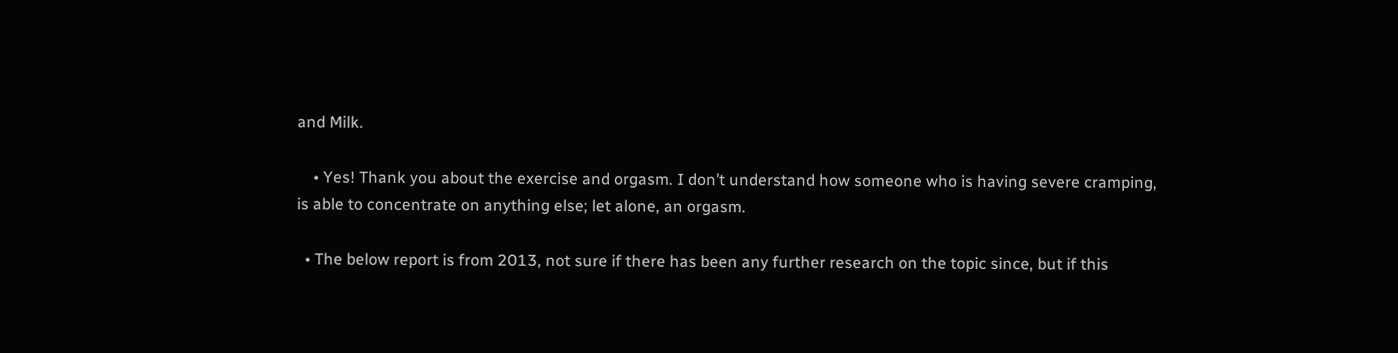and Milk.

    • Yes! Thank you about the exercise and orgasm. I don’t understand how someone who is having severe cramping, is able to concentrate on anything else; let alone, an orgasm.

  • The below report is from 2013, not sure if there has been any further research on the topic since, but if this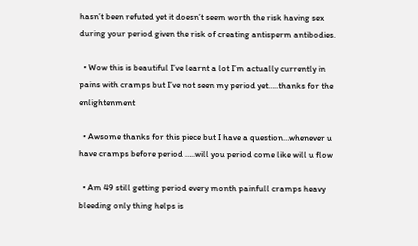hasn’t been refuted yet it doesn’t seem worth the risk having sex during your period given the risk of creating antisperm antibodies.

  • Wow this is beautiful I’ve learnt a lot I’m actually currently in pains with cramps but I’ve not seen my period yet…..thanks for the enlightenment

  • Awsome thanks for this piece but I have a question…whenever u have cramps before period …..will you period come like will u flow

  • Am 49 still getting period every month painfull cramps heavy bleeding only thing helps is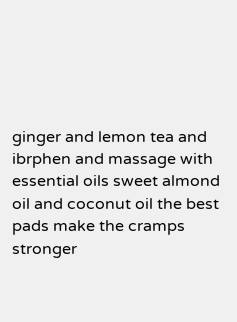ginger and lemon tea and ibrphen and massage with essential oils sweet almond oil and coconut oil the best pads make the cramps stronger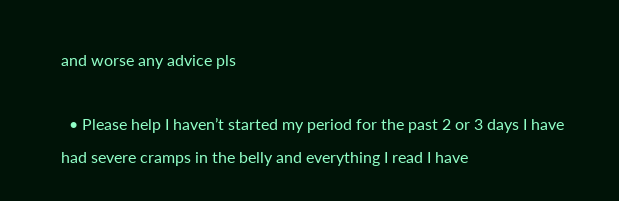and worse any advice pls

  • Please help I haven’t started my period for the past 2 or 3 days I have had severe cramps in the belly and everything I read I have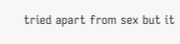tried apart from sex but it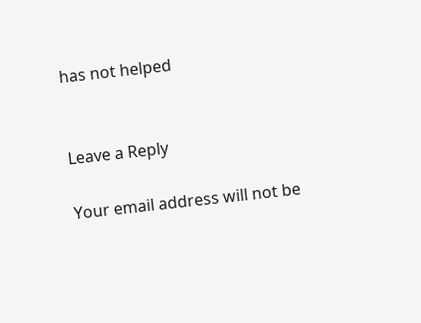has not helped


Leave a Reply

Your email address will not be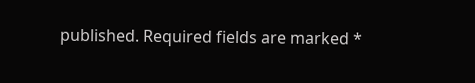published. Required fields are marked *